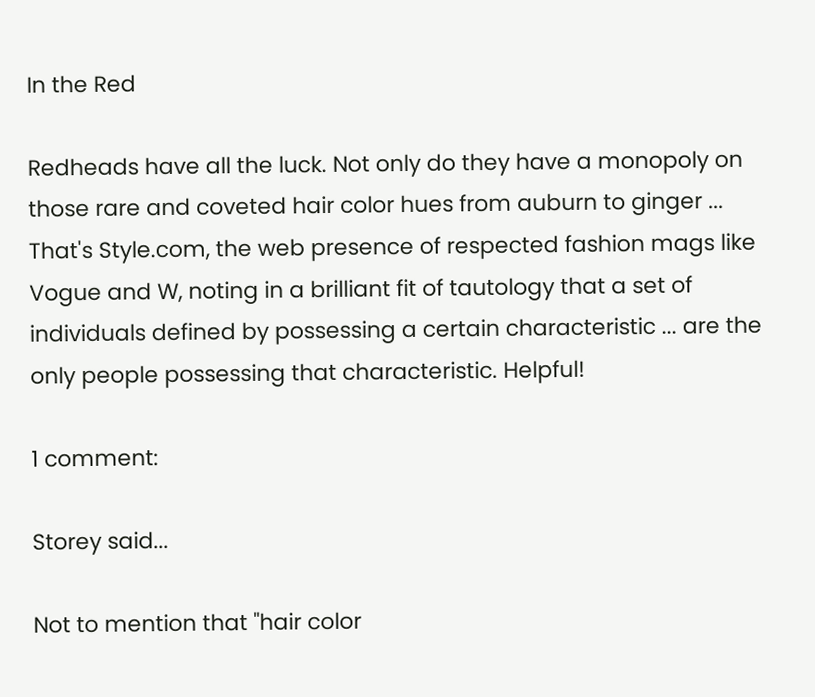In the Red

Redheads have all the luck. Not only do they have a monopoly on those rare and coveted hair color hues from auburn to ginger ...
That's Style.com, the web presence of respected fashion mags like Vogue and W, noting in a brilliant fit of tautology that a set of individuals defined by possessing a certain characteristic ... are the only people possessing that characteristic. Helpful!

1 comment:

Storey said...

Not to mention that "hair color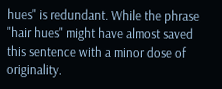hues" is redundant. While the phrase "hair hues" might have almost saved this sentence with a minor dose of originality.